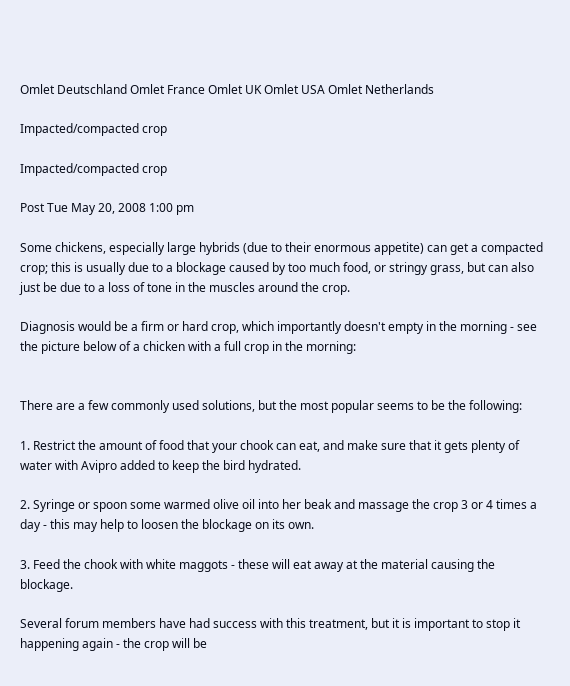Omlet Deutschland Omlet France Omlet UK Omlet USA Omlet Netherlands

Impacted/compacted crop

Impacted/compacted crop

Post Tue May 20, 2008 1:00 pm

Some chickens, especially large hybrids (due to their enormous appetite) can get a compacted crop; this is usually due to a blockage caused by too much food, or stringy grass, but can also just be due to a loss of tone in the muscles around the crop.

Diagnosis would be a firm or hard crop, which importantly doesn't empty in the morning - see the picture below of a chicken with a full crop in the morning:


There are a few commonly used solutions, but the most popular seems to be the following:

1. Restrict the amount of food that your chook can eat, and make sure that it gets plenty of water with Avipro added to keep the bird hydrated.

2. Syringe or spoon some warmed olive oil into her beak and massage the crop 3 or 4 times a day - this may help to loosen the blockage on its own.

3. Feed the chook with white maggots - these will eat away at the material causing the blockage.

Several forum members have had success with this treatment, but it is important to stop it happening again - the crop will be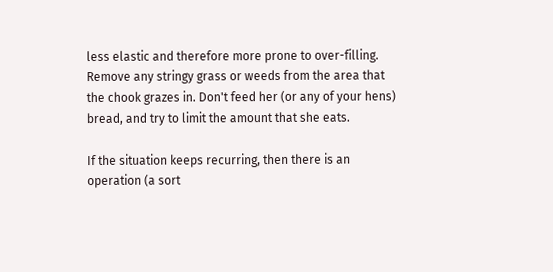less elastic and therefore more prone to over-filling. Remove any stringy grass or weeds from the area that the chook grazes in. Don't feed her (or any of your hens) bread, and try to limit the amount that she eats.

If the situation keeps recurring, then there is an operation (a sort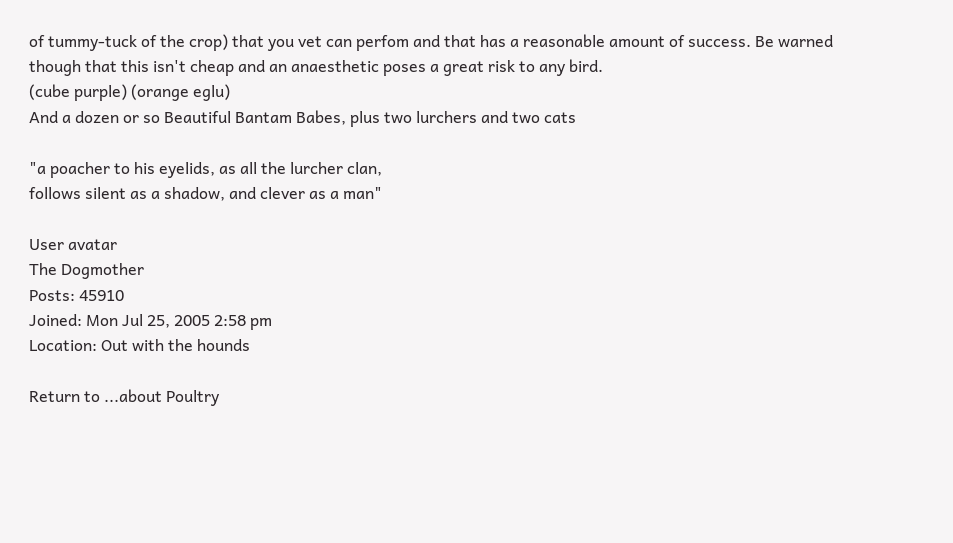of tummy-tuck of the crop) that you vet can perfom and that has a reasonable amount of success. Be warned though that this isn't cheap and an anaesthetic poses a great risk to any bird.
(cube purple) (orange eglu)
And a dozen or so Beautiful Bantam Babes, plus two lurchers and two cats

"a poacher to his eyelids, as all the lurcher clan,
follows silent as a shadow, and clever as a man"

User avatar
The Dogmother
Posts: 45910
Joined: Mon Jul 25, 2005 2:58 pm
Location: Out with the hounds

Return to ...about Poultry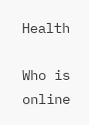Health

Who is online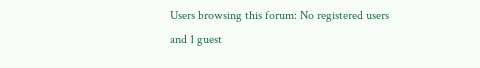Users browsing this forum: No registered users and 1 guest